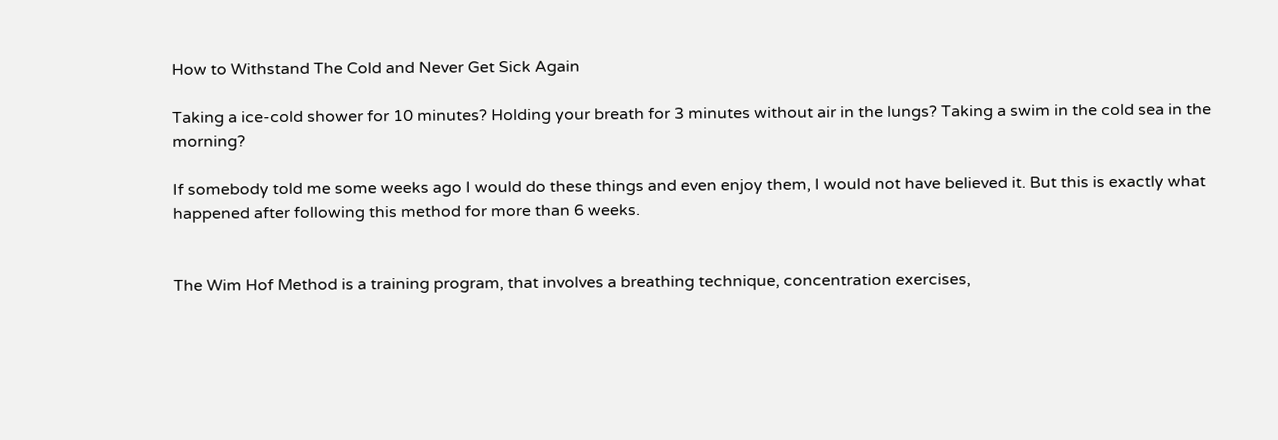How to Withstand The Cold and Never Get Sick Again

Taking a ice-cold shower for 10 minutes? Holding your breath for 3 minutes without air in the lungs? Taking a swim in the cold sea in the morning?

If somebody told me some weeks ago I would do these things and even enjoy them, I would not have believed it. But this is exactly what happened after following this method for more than 6 weeks.


The Wim Hof Method is a training program, that involves a breathing technique, concentration exercises,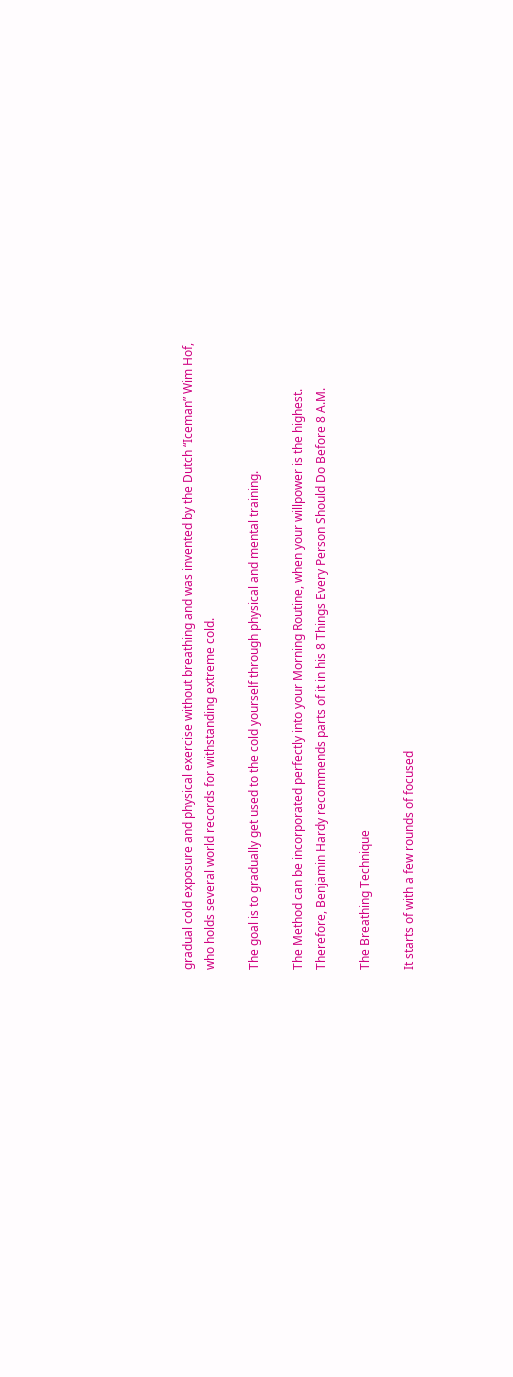gradual cold exposure and physical exercise without breathing and was invented by the Dutch “Iceman” Wim Hof, who holds several world records for withstanding extreme cold.

The goal is to gradually get used to the cold yourself through physical and mental training.

The Method can be incorporated perfectly into your Morning Routine, when your willpower is the highest. Therefore, Benjamin Hardy recommends parts of it in his 8 Things Every Person Should Do Before 8 A.M.

The Breathing Technique

It starts of with a few rounds of focused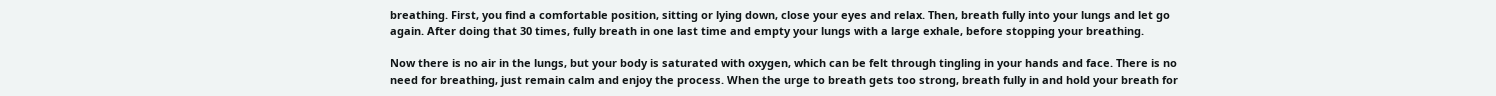breathing. First, you find a comfortable position, sitting or lying down, close your eyes and relax. Then, breath fully into your lungs and let go again. After doing that 30 times, fully breath in one last time and empty your lungs with a large exhale, before stopping your breathing.

Now there is no air in the lungs, but your body is saturated with oxygen, which can be felt through tingling in your hands and face. There is no need for breathing, just remain calm and enjoy the process. When the urge to breath gets too strong, breath fully in and hold your breath for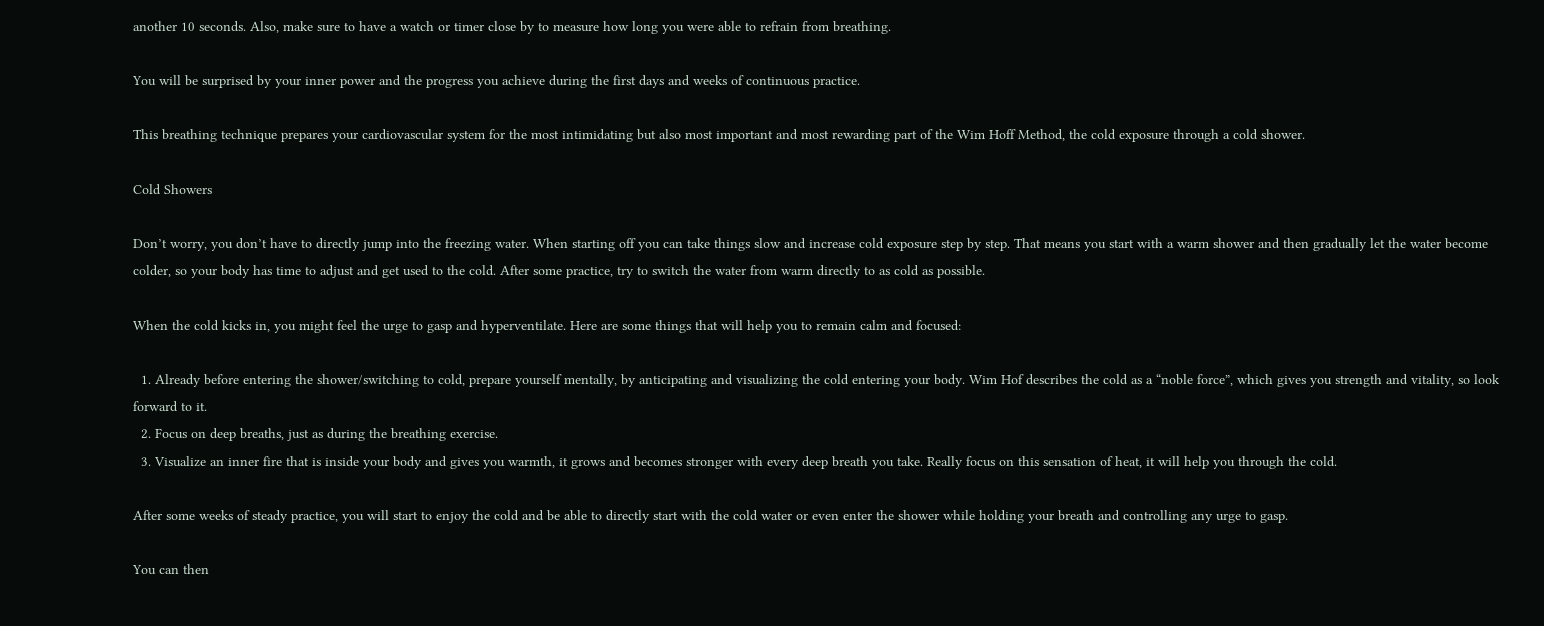another 10 seconds. Also, make sure to have a watch or timer close by to measure how long you were able to refrain from breathing.

You will be surprised by your inner power and the progress you achieve during the first days and weeks of continuous practice.

This breathing technique prepares your cardiovascular system for the most intimidating but also most important and most rewarding part of the Wim Hoff Method, the cold exposure through a cold shower.

Cold Showers

Don’t worry, you don’t have to directly jump into the freezing water. When starting off you can take things slow and increase cold exposure step by step. That means you start with a warm shower and then gradually let the water become colder, so your body has time to adjust and get used to the cold. After some practice, try to switch the water from warm directly to as cold as possible.

When the cold kicks in, you might feel the urge to gasp and hyperventilate. Here are some things that will help you to remain calm and focused:

  1. Already before entering the shower/switching to cold, prepare yourself mentally, by anticipating and visualizing the cold entering your body. Wim Hof describes the cold as a “noble force”, which gives you strength and vitality, so look forward to it.
  2. Focus on deep breaths, just as during the breathing exercise.
  3. Visualize an inner fire that is inside your body and gives you warmth, it grows and becomes stronger with every deep breath you take. Really focus on this sensation of heat, it will help you through the cold.

After some weeks of steady practice, you will start to enjoy the cold and be able to directly start with the cold water or even enter the shower while holding your breath and controlling any urge to gasp.

You can then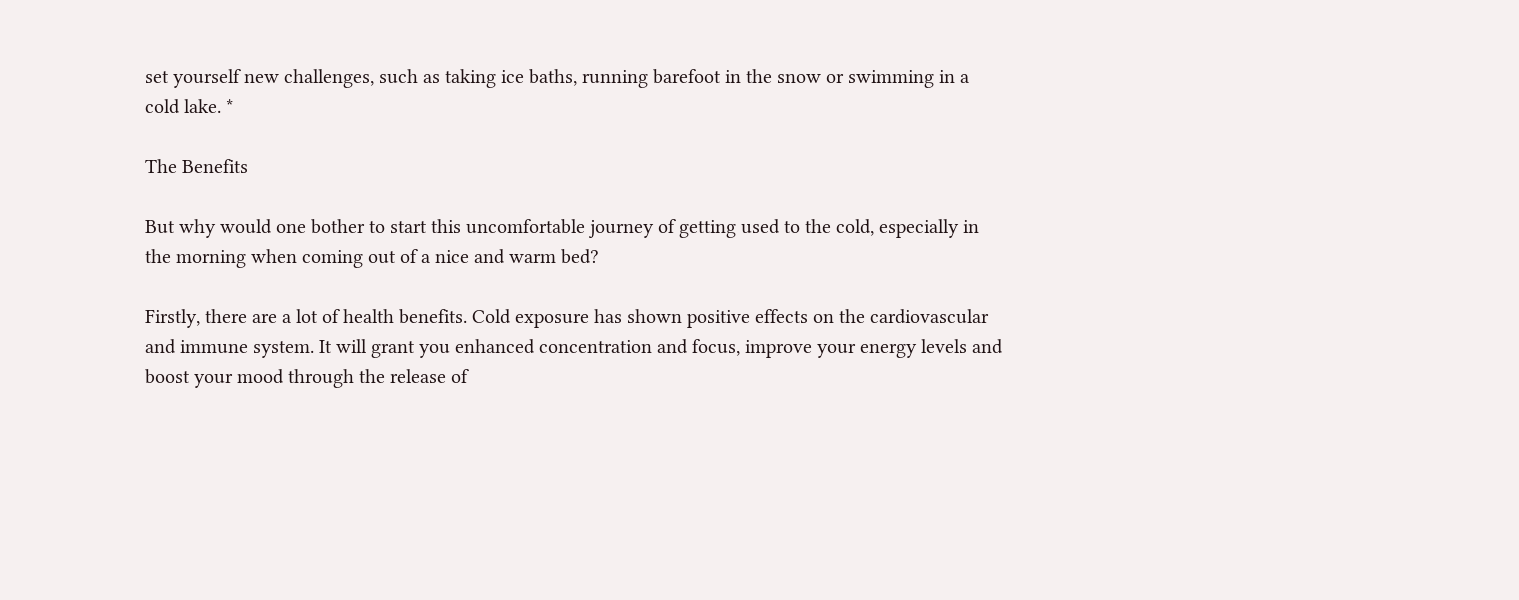set yourself new challenges, such as taking ice baths, running barefoot in the snow or swimming in a cold lake. *

The Benefits

But why would one bother to start this uncomfortable journey of getting used to the cold, especially in the morning when coming out of a nice and warm bed?

Firstly, there are a lot of health benefits. Cold exposure has shown positive effects on the cardiovascular and immune system. It will grant you enhanced concentration and focus, improve your energy levels and boost your mood through the release of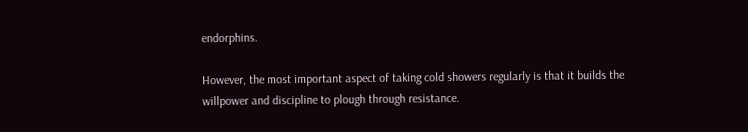endorphins.

However, the most important aspect of taking cold showers regularly is that it builds the willpower and discipline to plough through resistance.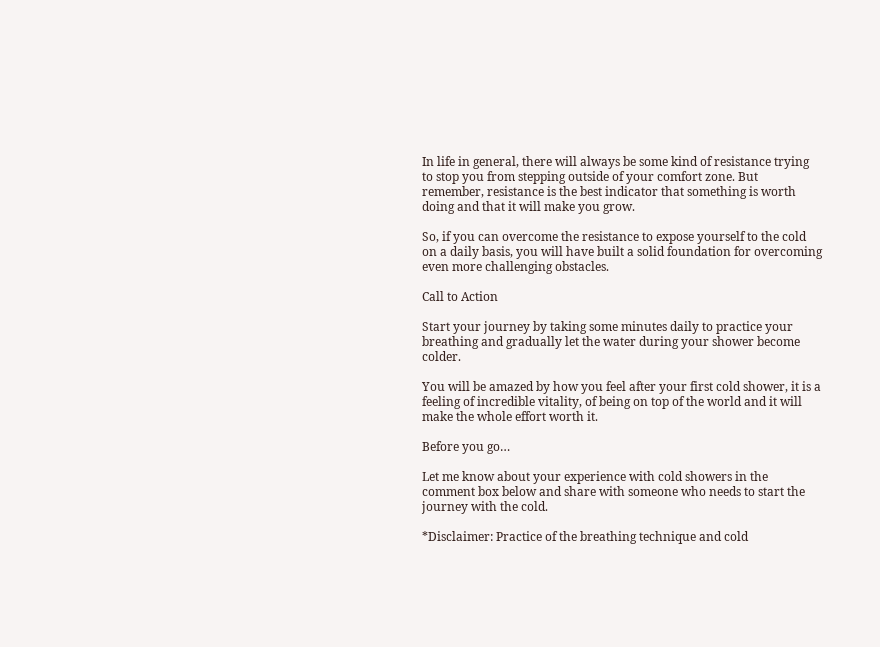In life in general, there will always be some kind of resistance trying to stop you from stepping outside of your comfort zone. But remember, resistance is the best indicator that something is worth doing and that it will make you grow.

So, if you can overcome the resistance to expose yourself to the cold on a daily basis, you will have built a solid foundation for overcoming even more challenging obstacles.

Call to Action

Start your journey by taking some minutes daily to practice your breathing and gradually let the water during your shower become colder.

You will be amazed by how you feel after your first cold shower, it is a feeling of incredible vitality, of being on top of the world and it will make the whole effort worth it.

Before you go…

Let me know about your experience with cold showers in the comment box below and share with someone who needs to start the journey with the cold.

*Disclaimer: Practice of the breathing technique and cold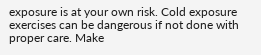exposure is at your own risk. Cold exposure exercises can be dangerous if not done with proper care. Make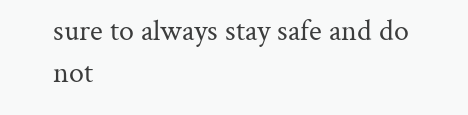sure to always stay safe and do not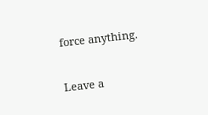force anything.

Leave a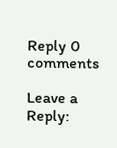Reply 0 comments

Leave a Reply: